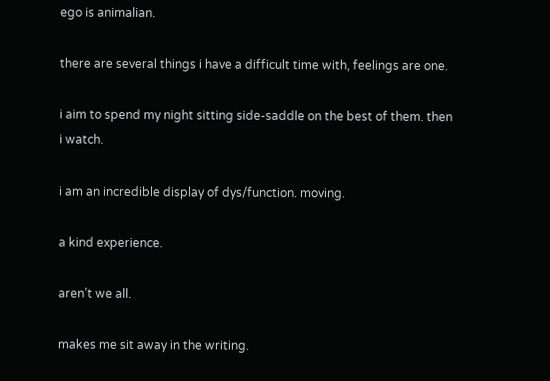ego is animalian.

there are several things i have a difficult time with, feelings are one.

i aim to spend my night sitting side-saddle on the best of them. then i watch.

i am an incredible display of dys/function. moving.

a kind experience.

aren’t we all.

makes me sit away in the writing.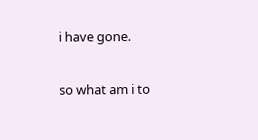i have gone.

so what am i to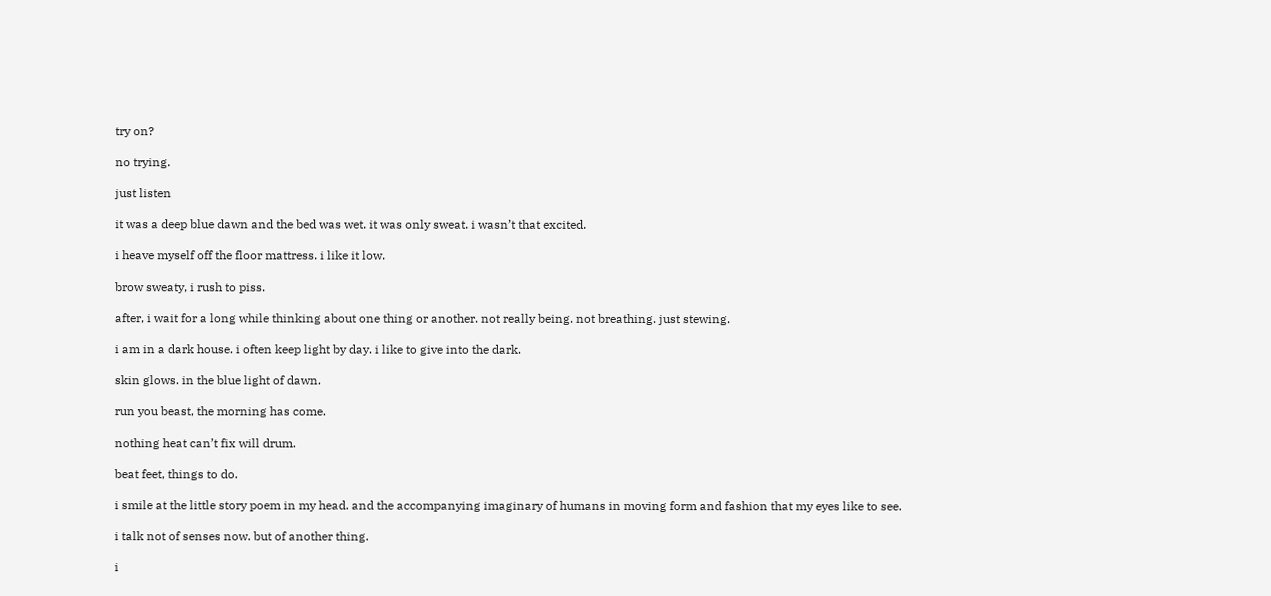try on?

no trying.

just listen

it was a deep blue dawn and the bed was wet. it was only sweat. i wasn’t that excited.

i heave myself off the floor mattress. i like it low.

brow sweaty, i rush to piss.

after, i wait for a long while thinking about one thing or another. not really being. not breathing. just stewing.

i am in a dark house. i often keep light by day. i like to give into the dark.

skin glows. in the blue light of dawn.

run you beast, the morning has come.

nothing heat can’t fix will drum.

beat feet, things to do.

i smile at the little story poem in my head. and the accompanying imaginary of humans in moving form and fashion that my eyes like to see.

i talk not of senses now. but of another thing.

i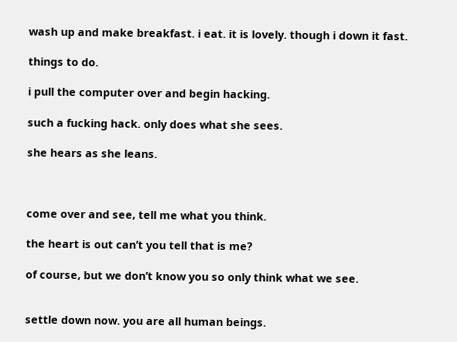wash up and make breakfast. i eat. it is lovely. though i down it fast.

things to do.

i pull the computer over and begin hacking.

such a fucking hack. only does what she sees.

she hears as she leans.



come over and see, tell me what you think.

the heart is out can’t you tell that is me?

of course, but we don’t know you so only think what we see.


settle down now. you are all human beings.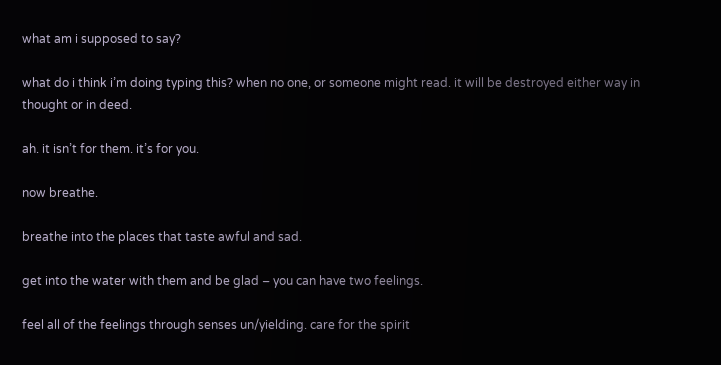what am i supposed to say?

what do i think i’m doing typing this? when no one, or someone might read. it will be destroyed either way in thought or in deed.

ah. it isn’t for them. it’s for you.

now breathe.

breathe into the places that taste awful and sad.

get into the water with them and be glad – you can have two feelings.

feel all of the feelings through senses un/yielding. care for the spirit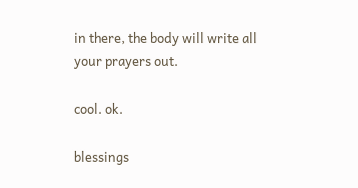in there, the body will write all your prayers out.

cool. ok.

blessings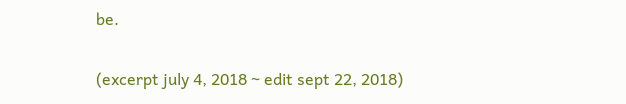be.

(excerpt july 4, 2018 ~ edit sept 22, 2018)